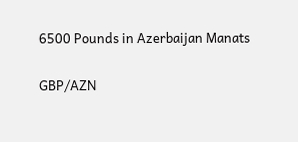6500 Pounds in Azerbaijan Manats

GBP/AZN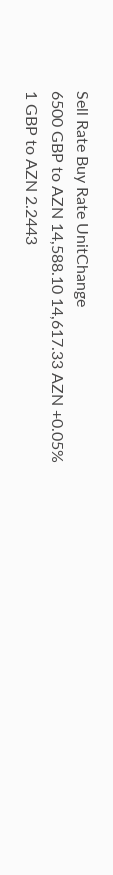Sell Rate Buy Rate UnitChange
6500 GBP to AZN 14,588.10 14,617.33 AZN +0.05%
1 GBP to AZN 2.2443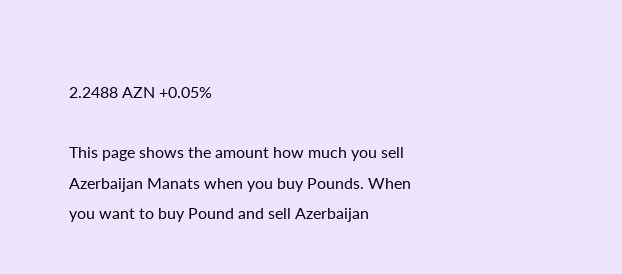2.2488 AZN +0.05%

This page shows the amount how much you sell Azerbaijan Manats when you buy Pounds. When you want to buy Pound and sell Azerbaijan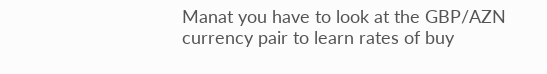Manat you have to look at the GBP/AZN currency pair to learn rates of buy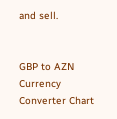and sell.


GBP to AZN Currency Converter Chart